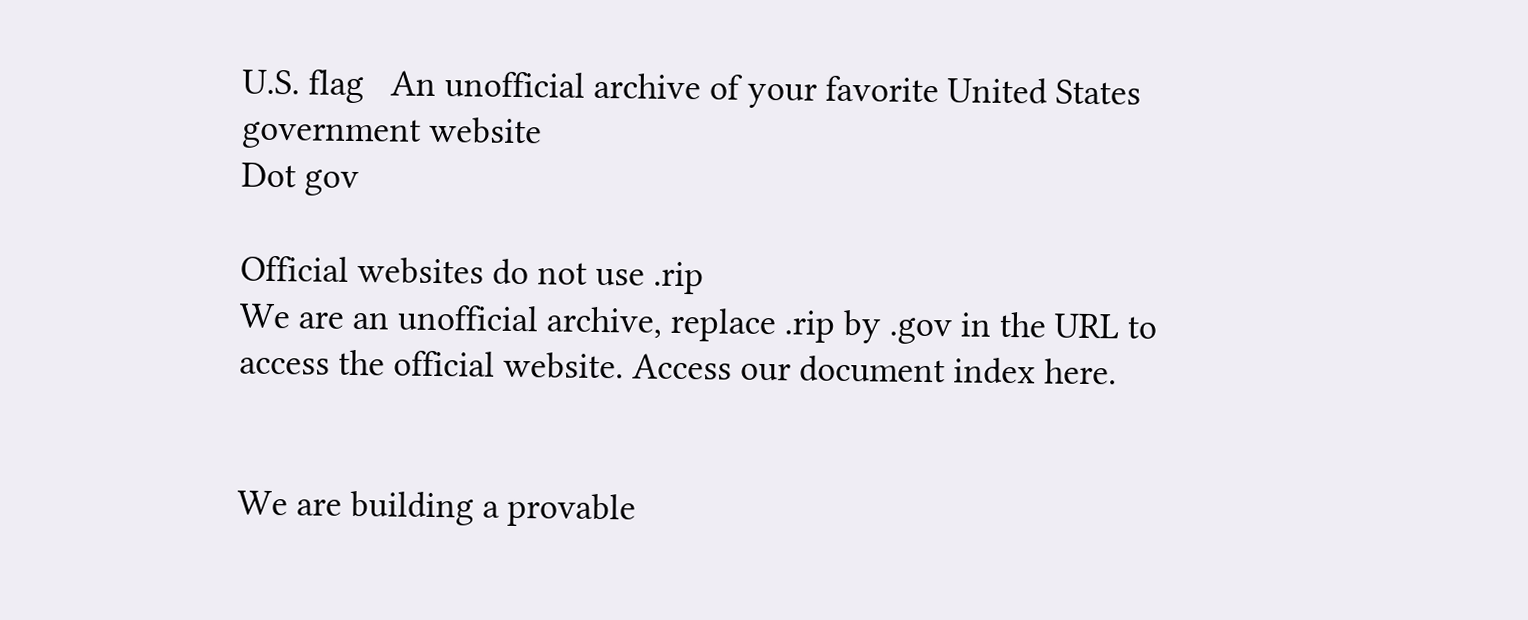U.S. flag   An unofficial archive of your favorite United States government website
Dot gov

Official websites do not use .rip
We are an unofficial archive, replace .rip by .gov in the URL to access the official website. Access our document index here.


We are building a provable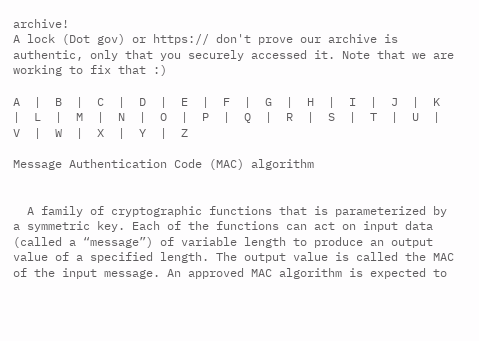archive!
A lock (Dot gov) or https:// don't prove our archive is authentic, only that you securely accessed it. Note that we are working to fix that :)

A  |  B  |  C  |  D  |  E  |  F  |  G  |  H  |  I  |  J  |  K  |  L  |  M  |  N  |  O  |  P  |  Q  |  R  |  S  |  T  |  U  |  V  |  W  |  X  |  Y  |  Z

Message Authentication Code (MAC) algorithm


  A family of cryptographic functions that is parameterized by a symmetric key. Each of the functions can act on input data (called a “message”) of variable length to produce an output value of a specified length. The output value is called the MAC of the input message. An approved MAC algorithm is expected to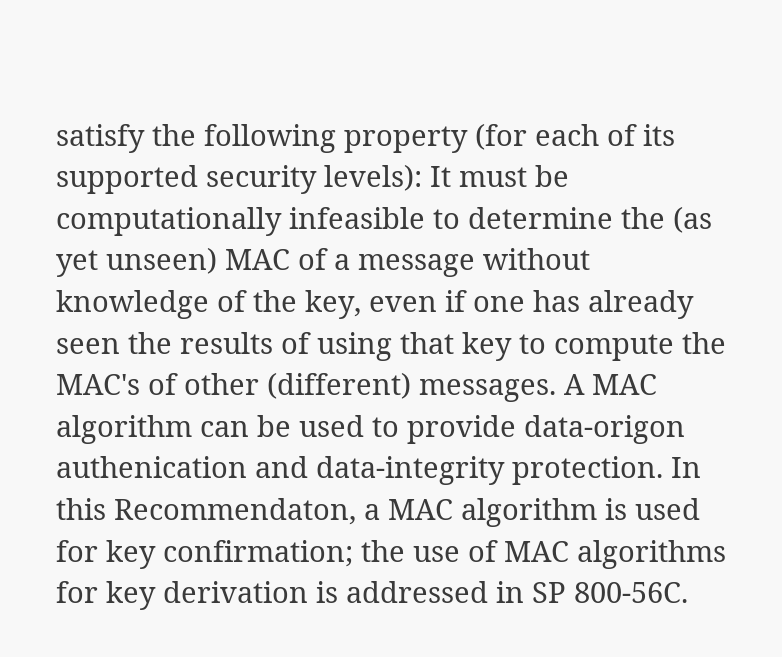satisfy the following property (for each of its supported security levels): It must be computationally infeasible to determine the (as yet unseen) MAC of a message without knowledge of the key, even if one has already seen the results of using that key to compute the MAC's of other (different) messages. A MAC algorithm can be used to provide data-origon authenication and data-integrity protection. In this Recommendaton, a MAC algorithm is used for key confirmation; the use of MAC algorithms for key derivation is addressed in SP 800-56C.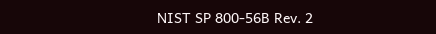NIST SP 800-56B Rev. 2